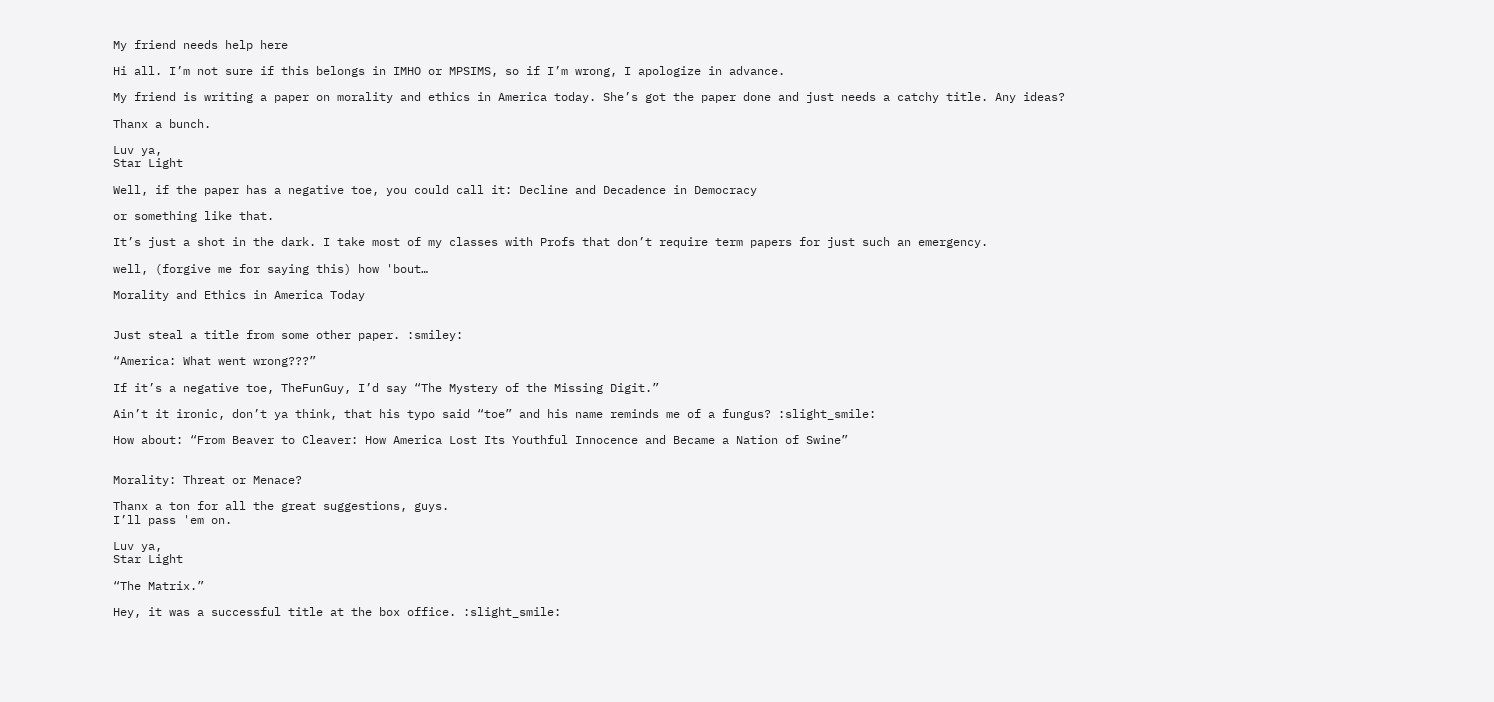My friend needs help here

Hi all. I’m not sure if this belongs in IMHO or MPSIMS, so if I’m wrong, I apologize in advance.

My friend is writing a paper on morality and ethics in America today. She’s got the paper done and just needs a catchy title. Any ideas?

Thanx a bunch.

Luv ya,
Star Light

Well, if the paper has a negative toe, you could call it: Decline and Decadence in Democracy

or something like that.

It’s just a shot in the dark. I take most of my classes with Profs that don’t require term papers for just such an emergency.

well, (forgive me for saying this) how 'bout…

Morality and Ethics in America Today


Just steal a title from some other paper. :smiley:

“America: What went wrong???”

If it’s a negative toe, TheFunGuy, I’d say “The Mystery of the Missing Digit.”

Ain’t it ironic, don’t ya think, that his typo said “toe” and his name reminds me of a fungus? :slight_smile:

How about: “From Beaver to Cleaver: How America Lost Its Youthful Innocence and Became a Nation of Swine”


Morality: Threat or Menace?

Thanx a ton for all the great suggestions, guys.
I’ll pass 'em on.

Luv ya,
Star Light

“The Matrix.”

Hey, it was a successful title at the box office. :slight_smile: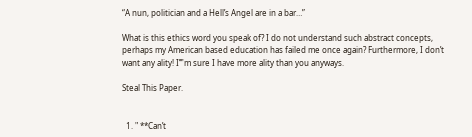“A nun, politician and a Hell’s Angel are in a bar…”

What is this ethics word you speak of? I do not understand such abstract concepts, perhaps my American based education has failed me once again? Furthermore, I don’t want any ality! I’’’'m sure I have more ality than you anyways.

Steal This Paper.


  1. " **Can’t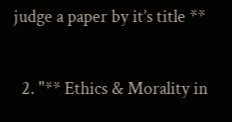judge a paper by it’s title **

  2. "** Ethics & Morality in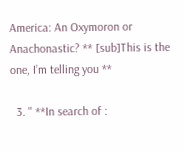America: An Oxymoron or Anachonastic? ** [sub]This is the one, I’m telling you **

  3. " **In search of :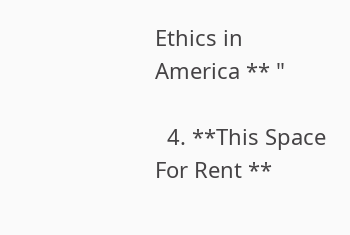Ethics in America ** "

  4. **This Space For Rent **